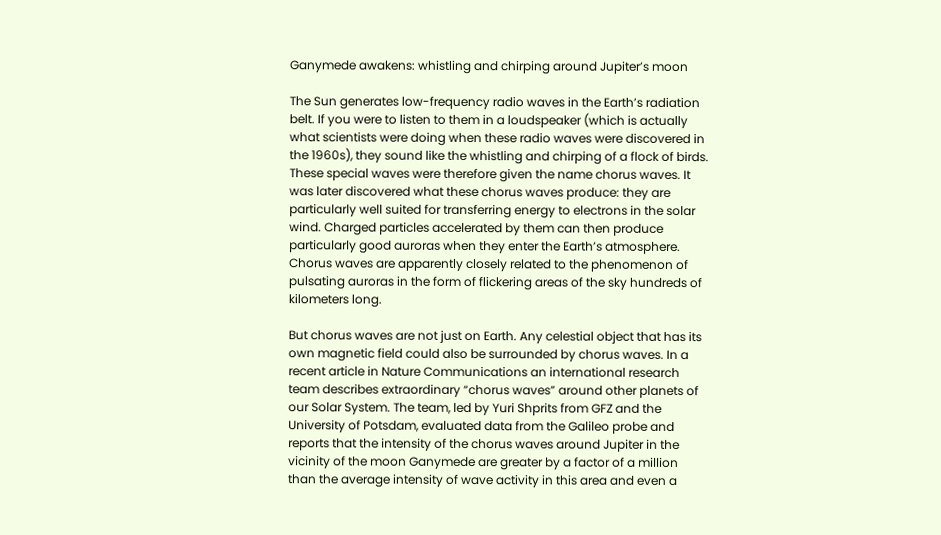Ganymede awakens: whistling and chirping around Jupiter’s moon

The Sun generates low-frequency radio waves in the Earth’s radiation belt. If you were to listen to them in a loudspeaker (which is actually what scientists were doing when these radio waves were discovered in the 1960s), they sound like the whistling and chirping of a flock of birds. These special waves were therefore given the name chorus waves. It was later discovered what these chorus waves produce: they are particularly well suited for transferring energy to electrons in the solar wind. Charged particles accelerated by them can then produce particularly good auroras when they enter the Earth’s atmosphere. Chorus waves are apparently closely related to the phenomenon of pulsating auroras in the form of flickering areas of the sky hundreds of kilometers long.

But chorus waves are not just on Earth. Any celestial object that has its own magnetic field could also be surrounded by chorus waves. In a recent article in Nature Communications an international research team describes extraordinary “chorus waves” around other planets of our Solar System. The team, led by Yuri Shprits from GFZ and the University of Potsdam, evaluated data from the Galileo probe and reports that the intensity of the chorus waves around Jupiter in the vicinity of the moon Ganymede are greater by a factor of a million than the average intensity of wave activity in this area and even a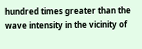hundred times greater than the wave intensity in the vicinity of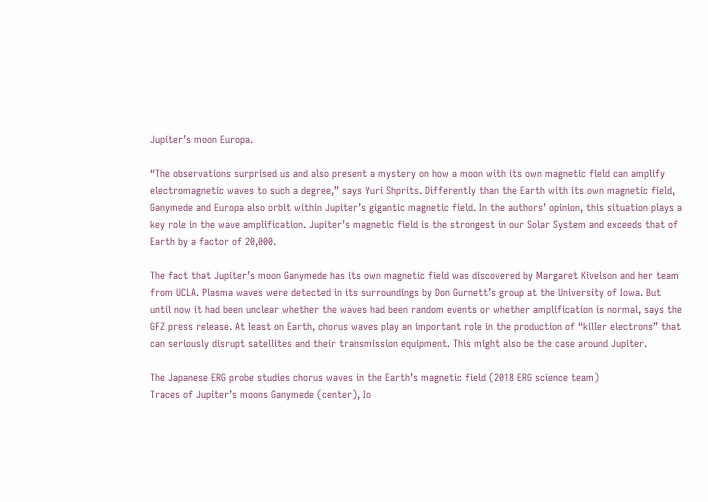Jupiter’s moon Europa.

“The observations surprised us and also present a mystery on how a moon with its own magnetic field can amplify electromagnetic waves to such a degree,” says Yuri Shprits. Differently than the Earth with its own magnetic field, Ganymede and Europa also orbit within Jupiter’s gigantic magnetic field. In the authors’ opinion, this situation plays a key role in the wave amplification. Jupiter’s magnetic field is the strongest in our Solar System and exceeds that of Earth by a factor of 20,000.

The fact that Jupiter’s moon Ganymede has its own magnetic field was discovered by Margaret Kivelson and her team from UCLA. Plasma waves were detected in its surroundings by Don Gurnett’s group at the University of Iowa. But until now it had been unclear whether the waves had been random events or whether amplification is normal, says the GFZ press release. At least on Earth, chorus waves play an important role in the production of “killer electrons” that can seriously disrupt satellites and their transmission equipment. This might also be the case around Jupiter.

The Japanese ERG probe studies chorus waves in the Earth’s magnetic field (2018 ERG science team)
Traces of Jupiter’s moons Ganymede (center), Io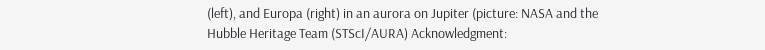(left), and Europa (right) in an aurora on Jupiter (picture: NASA and the Hubble Heritage Team (STScI/AURA) Acknowledgment: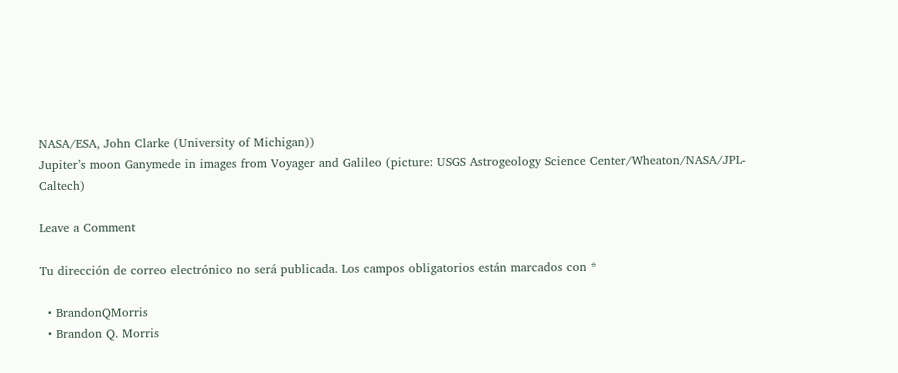NASA/ESA, John Clarke (University of Michigan))
Jupiter’s moon Ganymede in images from Voyager and Galileo (picture: USGS Astrogeology Science Center/Wheaton/NASA/JPL-Caltech)

Leave a Comment

Tu dirección de correo electrónico no será publicada. Los campos obligatorios están marcados con *

  • BrandonQMorris
  • Brandon Q. Morris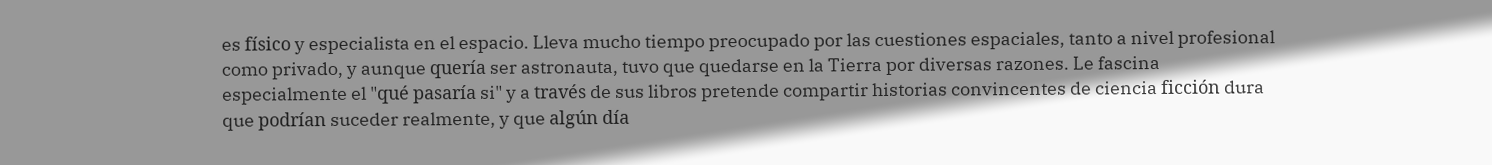es físico y especialista en el espacio. Lleva mucho tiempo preocupado por las cuestiones espaciales, tanto a nivel profesional como privado, y aunque quería ser astronauta, tuvo que quedarse en la Tierra por diversas razones. Le fascina especialmente el "qué pasaría si" y a través de sus libros pretende compartir historias convincentes de ciencia ficción dura que podrían suceder realmente, y que algún día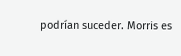podrían suceder. Morris es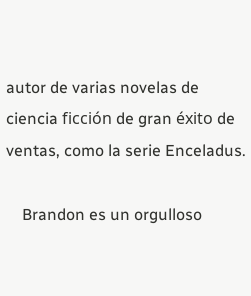autor de varias novelas de ciencia ficción de gran éxito de ventas, como la serie Enceladus.

    Brandon es un orgulloso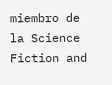miembro de la Science Fiction and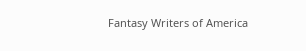Fantasy Writers of America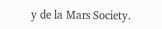y de la Mars Society.